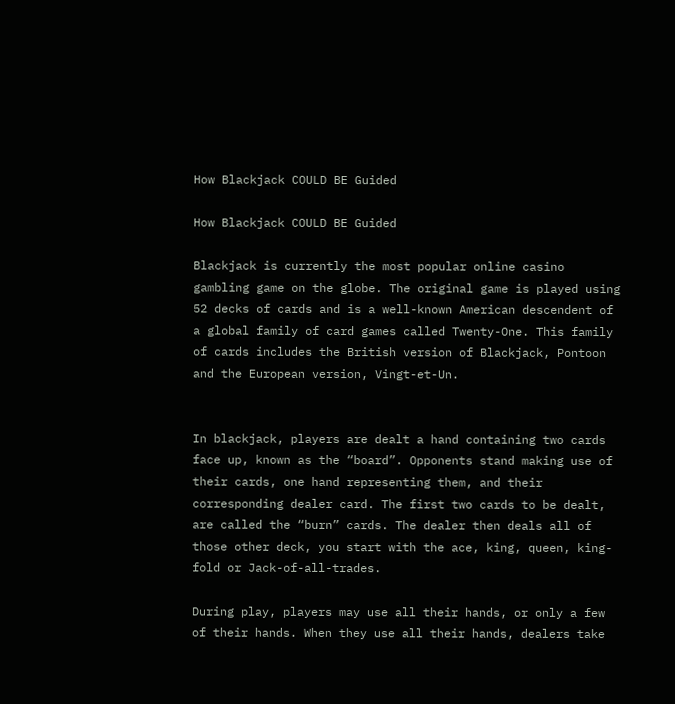How Blackjack COULD BE Guided

How Blackjack COULD BE Guided

Blackjack is currently the most popular online casino gambling game on the globe. The original game is played using 52 decks of cards and is a well-known American descendent of a global family of card games called Twenty-One. This family of cards includes the British version of Blackjack, Pontoon and the European version, Vingt-et-Un.


In blackjack, players are dealt a hand containing two cards face up, known as the “board”. Opponents stand making use of their cards, one hand representing them, and their corresponding dealer card. The first two cards to be dealt, are called the “burn” cards. The dealer then deals all of those other deck, you start with the ace, king, queen, king-fold or Jack-of-all-trades.

During play, players may use all their hands, or only a few of their hands. When they use all their hands, dealers take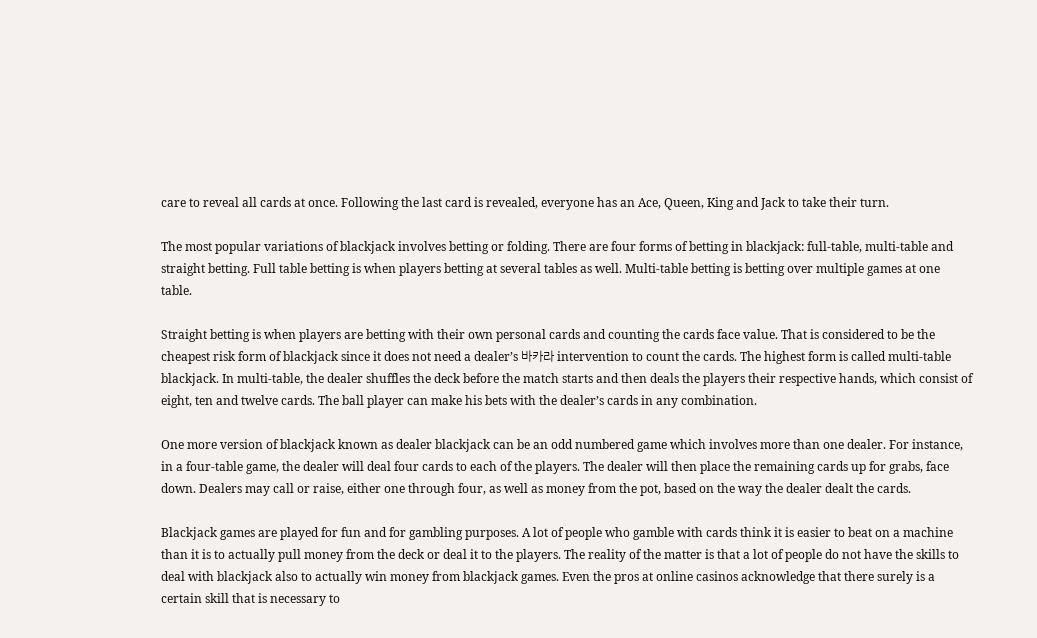care to reveal all cards at once. Following the last card is revealed, everyone has an Ace, Queen, King and Jack to take their turn.

The most popular variations of blackjack involves betting or folding. There are four forms of betting in blackjack: full-table, multi-table and straight betting. Full table betting is when players betting at several tables as well. Multi-table betting is betting over multiple games at one table.

Straight betting is when players are betting with their own personal cards and counting the cards face value. That is considered to be the cheapest risk form of blackjack since it does not need a dealer’s 바카라 intervention to count the cards. The highest form is called multi-table blackjack. In multi-table, the dealer shuffles the deck before the match starts and then deals the players their respective hands, which consist of eight, ten and twelve cards. The ball player can make his bets with the dealer’s cards in any combination.

One more version of blackjack known as dealer blackjack can be an odd numbered game which involves more than one dealer. For instance, in a four-table game, the dealer will deal four cards to each of the players. The dealer will then place the remaining cards up for grabs, face down. Dealers may call or raise, either one through four, as well as money from the pot, based on the way the dealer dealt the cards.

Blackjack games are played for fun and for gambling purposes. A lot of people who gamble with cards think it is easier to beat on a machine than it is to actually pull money from the deck or deal it to the players. The reality of the matter is that a lot of people do not have the skills to deal with blackjack also to actually win money from blackjack games. Even the pros at online casinos acknowledge that there surely is a certain skill that is necessary to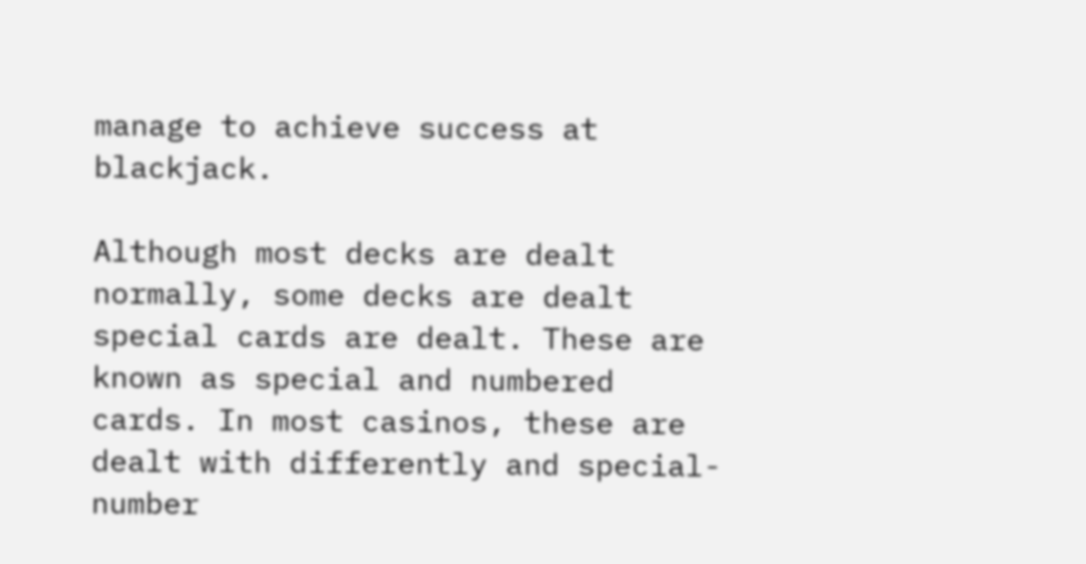manage to achieve success at blackjack.

Although most decks are dealt normally, some decks are dealt special cards are dealt. These are known as special and numbered cards. In most casinos, these are dealt with differently and special-number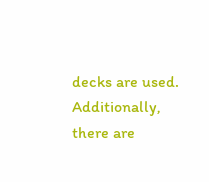decks are used. Additionally, there are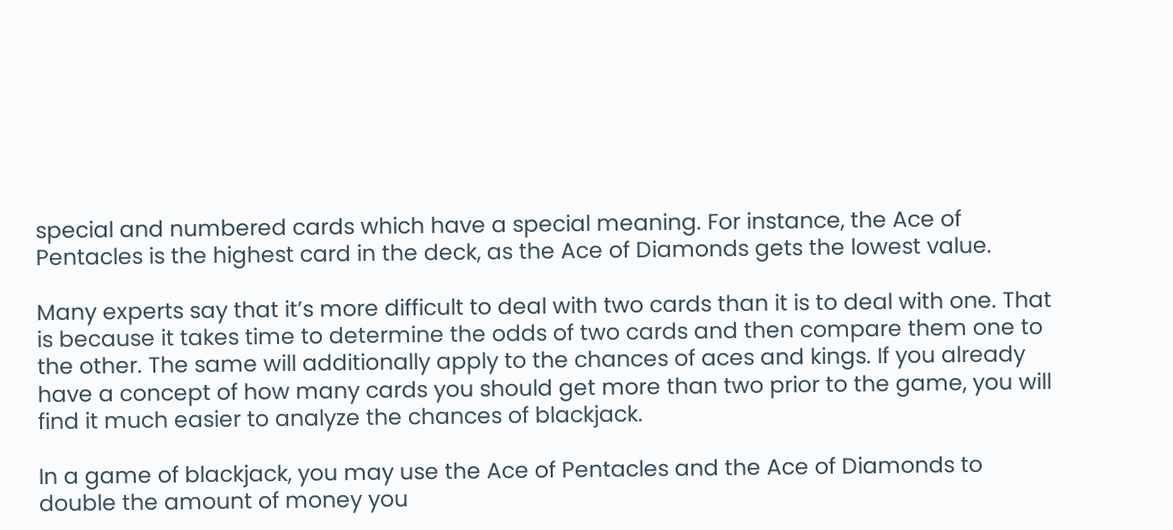special and numbered cards which have a special meaning. For instance, the Ace of Pentacles is the highest card in the deck, as the Ace of Diamonds gets the lowest value.

Many experts say that it’s more difficult to deal with two cards than it is to deal with one. That is because it takes time to determine the odds of two cards and then compare them one to the other. The same will additionally apply to the chances of aces and kings. If you already have a concept of how many cards you should get more than two prior to the game, you will find it much easier to analyze the chances of blackjack.

In a game of blackjack, you may use the Ace of Pentacles and the Ace of Diamonds to double the amount of money you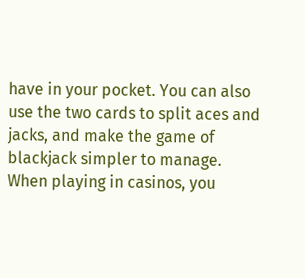have in your pocket. You can also use the two cards to split aces and jacks, and make the game of blackjack simpler to manage. When playing in casinos, you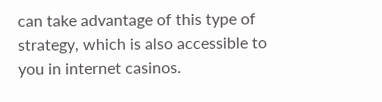can take advantage of this type of strategy, which is also accessible to you in internet casinos.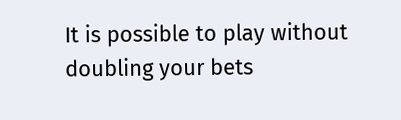It is possible to play without doubling your bets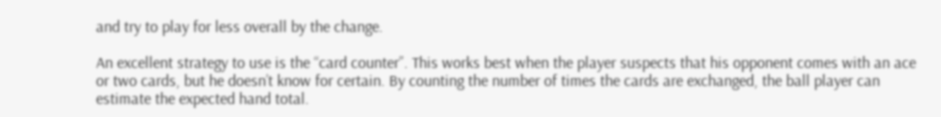and try to play for less overall by the change.

An excellent strategy to use is the “card counter”. This works best when the player suspects that his opponent comes with an ace or two cards, but he doesn’t know for certain. By counting the number of times the cards are exchanged, the ball player can estimate the expected hand total.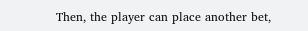Then, the player can place another bet,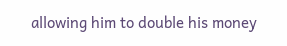allowing him to double his money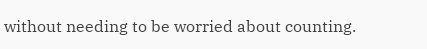without needing to be worried about counting.